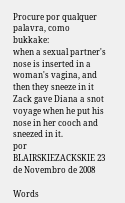Procure por qualquer palavra, como bukkake:
when a sexual partner's nose is inserted in a woman's vagina, and then they sneeze in it
Zack gave Diana a snot voyage when he put his nose in her cooch and sneezed in it.
por BLAIRSKIEZACKSKIE 23 de Novembro de 2008

Words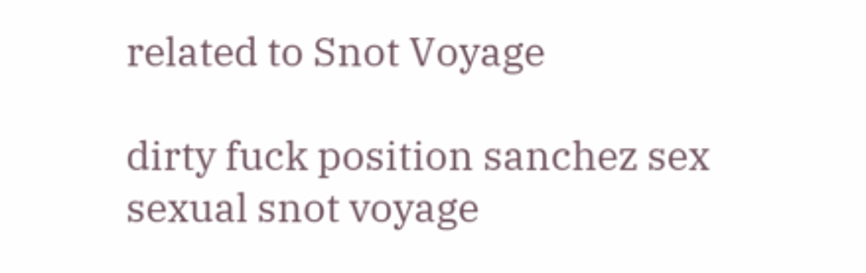related to Snot Voyage

dirty fuck position sanchez sex sexual snot voyage